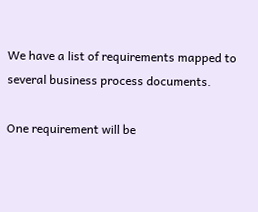We have a list of requirements mapped to several business process documents.

One requirement will be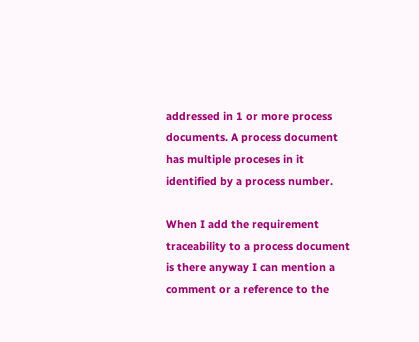addressed in 1 or more process documents. A process document has multiple proceses in it identified by a process number.

When I add the requirement traceability to a process document is there anyway I can mention a comment or a reference to the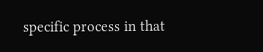specific process in that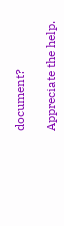document?

Appreciate the help.